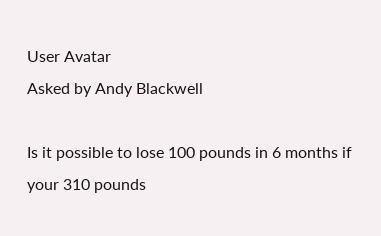User Avatar
Asked by Andy Blackwell

Is it possible to lose 100 pounds in 6 months if your 310 pounds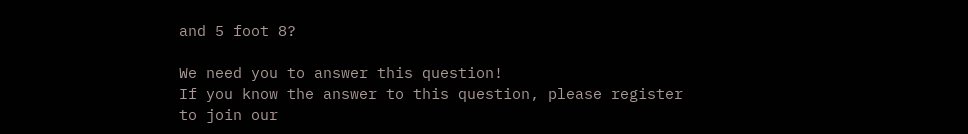and 5 foot 8?

We need you to answer this question!
If you know the answer to this question, please register to join our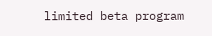limited beta program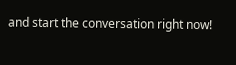and start the conversation right now!